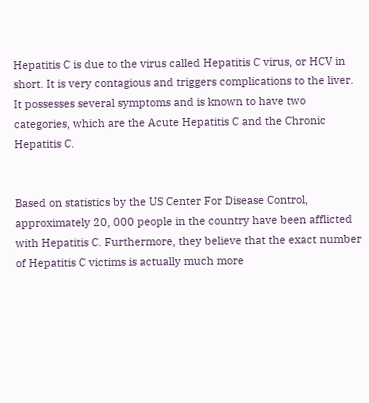Hepatitis C is due to the virus called Hepatitis C virus, or HCV in short. It is very contagious and triggers complications to the liver. It possesses several symptoms and is known to have two categories, which are the Acute Hepatitis C and the Chronic Hepatitis C.


Based on statistics by the US Center For Disease Control, approximately 20, 000 people in the country have been afflicted with Hepatitis C. Furthermore, they believe that the exact number of Hepatitis C victims is actually much more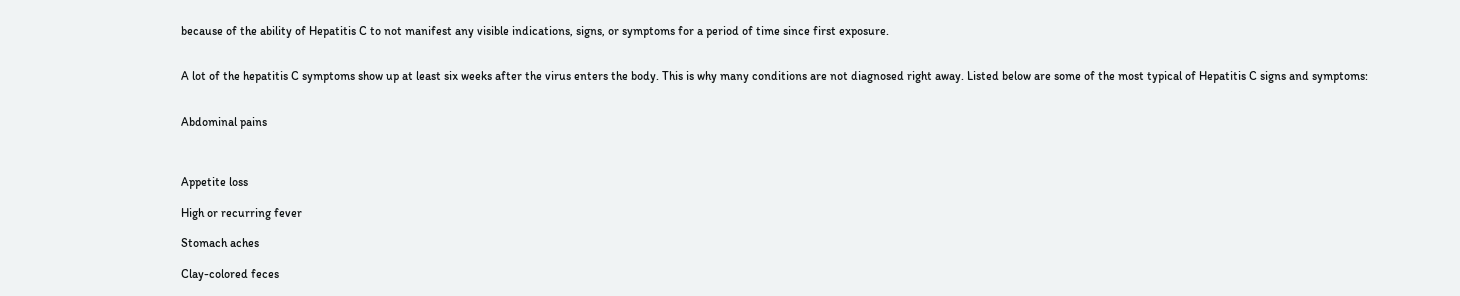because of the ability of Hepatitis C to not manifest any visible indications, signs, or symptoms for a period of time since first exposure.


A lot of the hepatitis C symptoms show up at least six weeks after the virus enters the body. This is why many conditions are not diagnosed right away. Listed below are some of the most typical of Hepatitis C signs and symptoms:


Abdominal pains



Appetite loss

High or recurring fever

Stomach aches

Clay-colored feces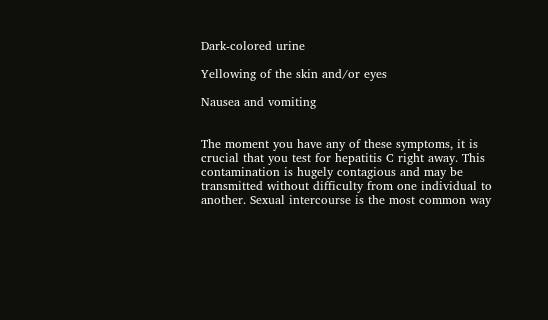Dark-colored urine

Yellowing of the skin and/or eyes

Nausea and vomiting


The moment you have any of these symptoms, it is crucial that you test for hepatitis C right away. This contamination is hugely contagious and may be transmitted without difficulty from one individual to another. Sexual intercourse is the most common way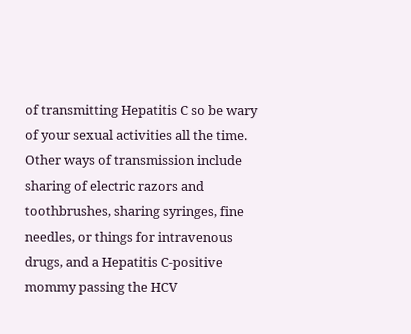of transmitting Hepatitis C so be wary of your sexual activities all the time. Other ways of transmission include sharing of electric razors and toothbrushes, sharing syringes, fine needles, or things for intravenous drugs, and a Hepatitis C-positive mommy passing the HCV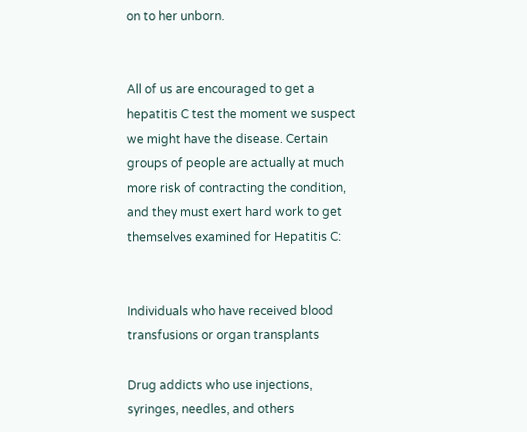on to her unborn.


All of us are encouraged to get a hepatitis C test the moment we suspect we might have the disease. Certain groups of people are actually at much more risk of contracting the condition, and they must exert hard work to get themselves examined for Hepatitis C:


Individuals who have received blood transfusions or organ transplants

Drug addicts who use injections, syringes, needles, and others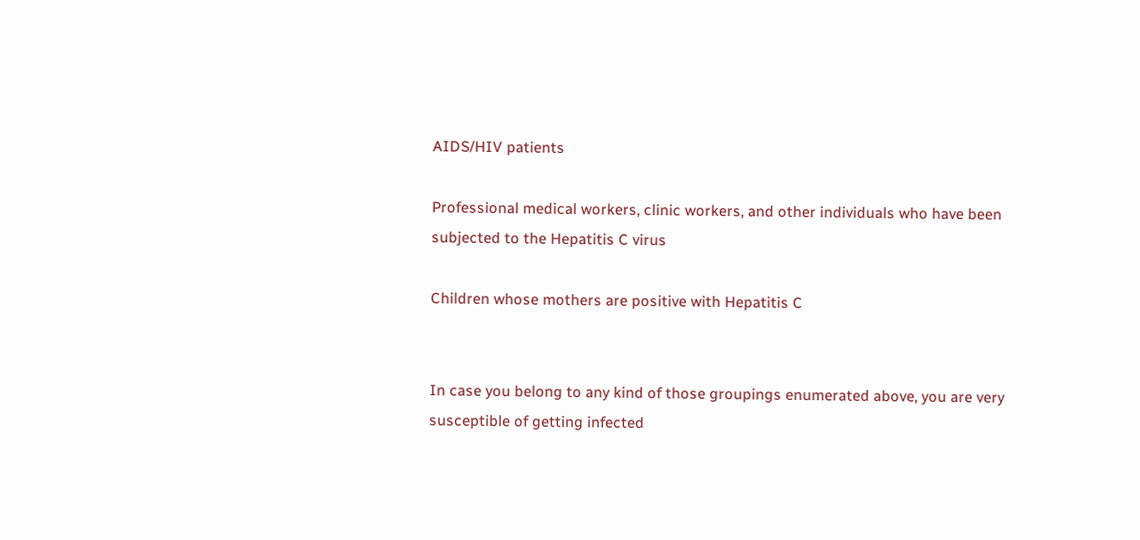AIDS/HIV patients

Professional medical workers, clinic workers, and other individuals who have been subjected to the Hepatitis C virus

Children whose mothers are positive with Hepatitis C


In case you belong to any kind of those groupings enumerated above, you are very susceptible of getting infected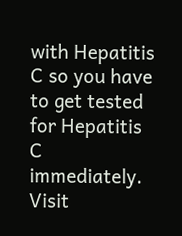with Hepatitis C so you have to get tested for Hepatitis C immediately. Visit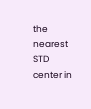the nearest STD center in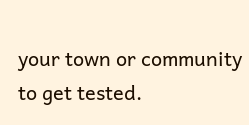your town or community to get tested.